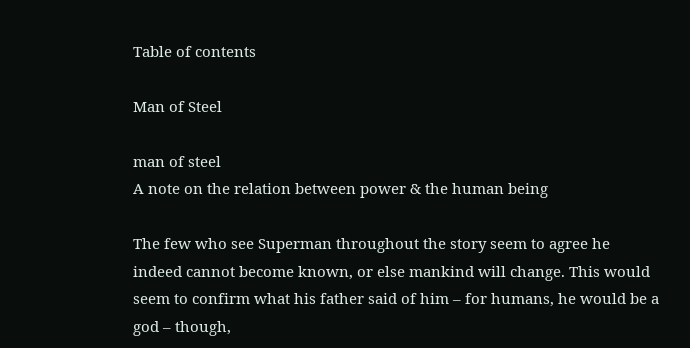Table of contents

Man of Steel

man of steel
A note on the relation between power & the human being

The few who see Superman throughout the story seem to agree he indeed cannot become known, or else mankind will change. This would seem to confirm what his father said of him – for humans, he would be a god – though,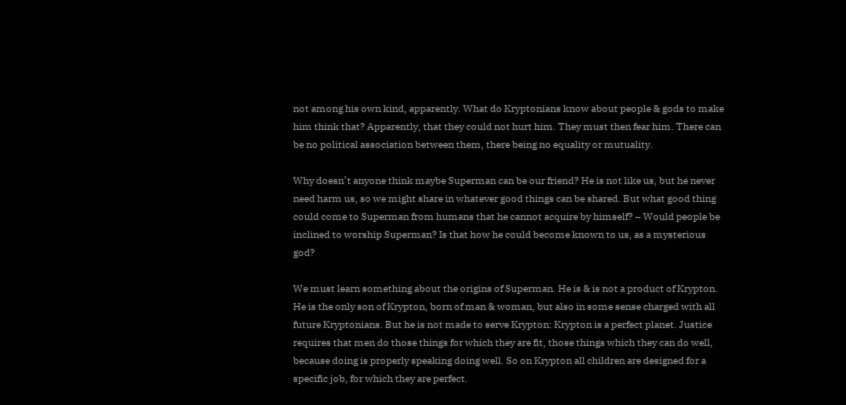not among his own kind, apparently. What do Kryptonians know about people & gods to make him think that? Apparently, that they could not hurt him. They must then fear him. There can be no political association between them, there being no equality or mutuality.

Why doesn’t anyone think maybe Superman can be our friend? He is not like us, but he never need harm us, so we might share in whatever good things can be shared. But what good thing could come to Superman from humans that he cannot acquire by himself? – Would people be inclined to worship Superman? Is that how he could become known to us, as a mysterious god?

We must learn something about the origins of Superman. He is & is not a product of Krypton. He is the only son of Krypton, born of man & woman, but also in some sense charged with all future Kryptonians. But he is not made to serve Krypton: Krypton is a perfect planet. Justice requires that men do those things for which they are fit, those things which they can do well, because doing is properly speaking doing well. So on Krypton all children are designed for a specific job, for which they are perfect.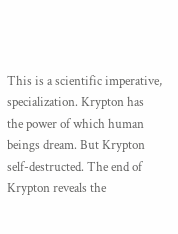This is a scientific imperative, specialization. Krypton has the power of which human beings dream. But Krypton self-destructed. The end of Krypton reveals the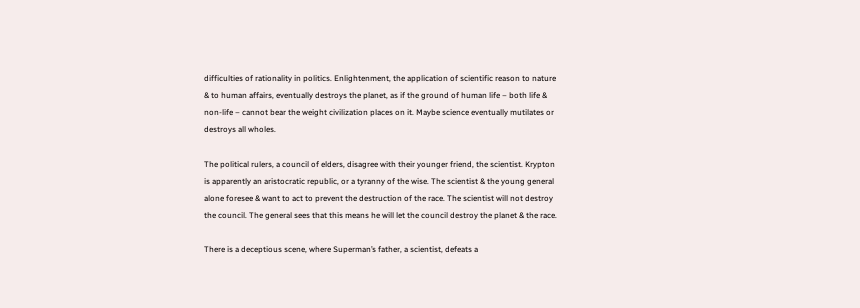difficulties of rationality in politics. Enlightenment, the application of scientific reason to nature & to human affairs, eventually destroys the planet, as if the ground of human life – both life & non-life – cannot bear the weight civilization places on it. Maybe science eventually mutilates or destroys all wholes.

The political rulers, a council of elders, disagree with their younger friend, the scientist. Krypton is apparently an aristocratic republic, or a tyranny of the wise. The scientist & the young general alone foresee & want to act to prevent the destruction of the race. The scientist will not destroy the council. The general sees that this means he will let the council destroy the planet & the race.

There is a deceptious scene, where Superman’s father, a scientist, defeats a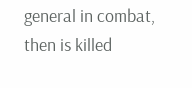general in combat, then is killed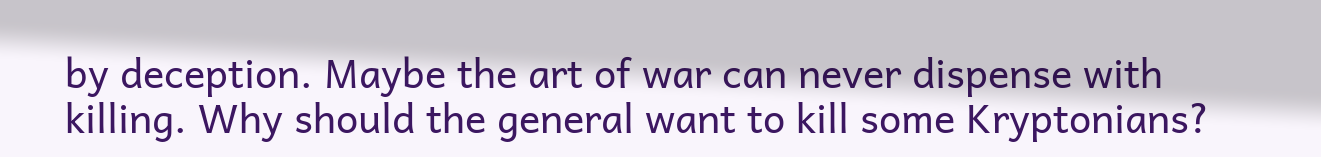by deception. Maybe the art of war can never dispense with killing. Why should the general want to kill some Kryptonians?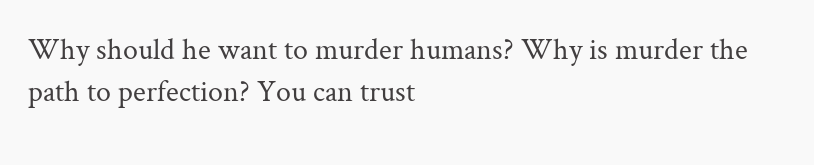Why should he want to murder humans? Why is murder the path to perfection? You can trust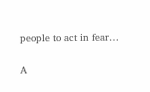people to act in fear…

A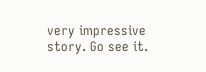very impressive story. Go see it.